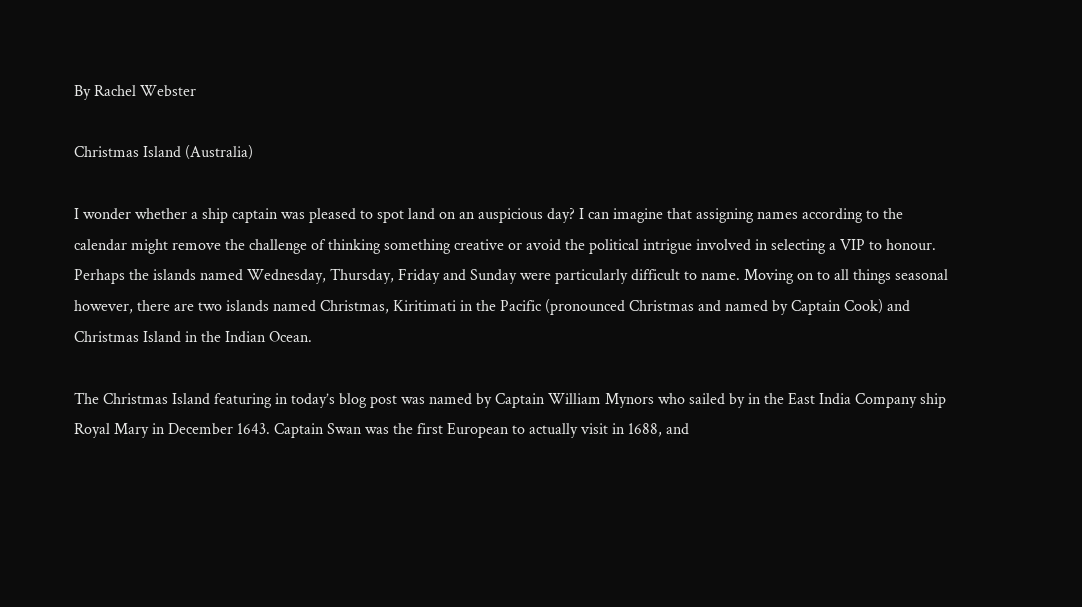By Rachel Webster

Christmas Island (Australia)

I wonder whether a ship captain was pleased to spot land on an auspicious day? I can imagine that assigning names according to the calendar might remove the challenge of thinking something creative or avoid the political intrigue involved in selecting a VIP to honour. Perhaps the islands named Wednesday, Thursday, Friday and Sunday were particularly difficult to name. Moving on to all things seasonal however, there are two islands named Christmas, Kiritimati in the Pacific (pronounced Christmas and named by Captain Cook) and Christmas Island in the Indian Ocean.

The Christmas Island featuring in today’s blog post was named by Captain William Mynors who sailed by in the East India Company ship Royal Mary in December 1643. Captain Swan was the first European to actually visit in 1688, and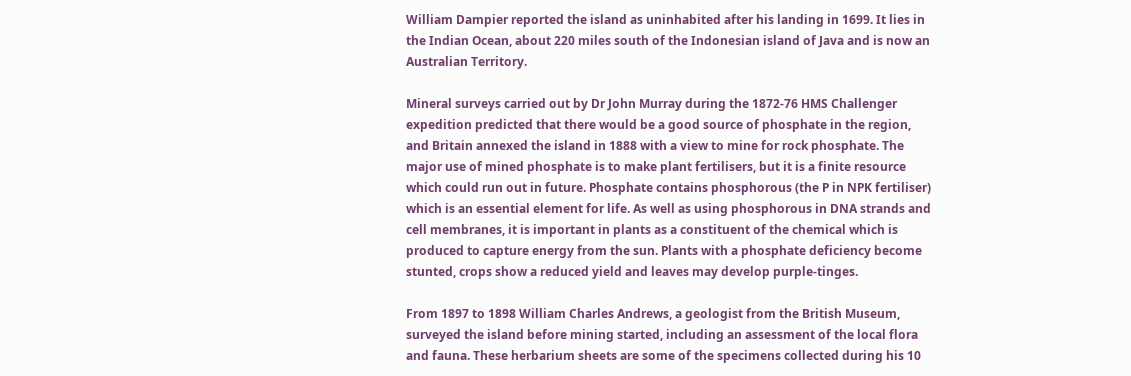William Dampier reported the island as uninhabited after his landing in 1699. It lies in the Indian Ocean, about 220 miles south of the Indonesian island of Java and is now an Australian Territory.

Mineral surveys carried out by Dr John Murray during the 1872-76 HMS Challenger expedition predicted that there would be a good source of phosphate in the region, and Britain annexed the island in 1888 with a view to mine for rock phosphate. The major use of mined phosphate is to make plant fertilisers, but it is a finite resource which could run out in future. Phosphate contains phosphorous (the P in NPK fertiliser) which is an essential element for life. As well as using phosphorous in DNA strands and cell membranes, it is important in plants as a constituent of the chemical which is produced to capture energy from the sun. Plants with a phosphate deficiency become stunted, crops show a reduced yield and leaves may develop purple-tinges.

From 1897 to 1898 William Charles Andrews, a geologist from the British Museum, surveyed the island before mining started, including an assessment of the local flora and fauna. These herbarium sheets are some of the specimens collected during his 10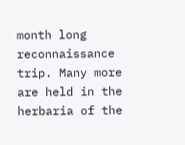month long reconnaissance trip. Many more are held in the herbaria of the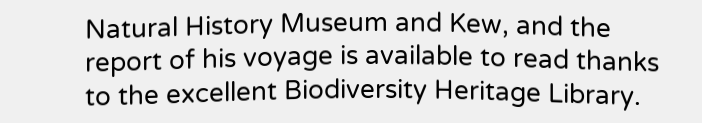Natural History Museum and Kew, and the report of his voyage is available to read thanks to the excellent Biodiversity Heritage Library.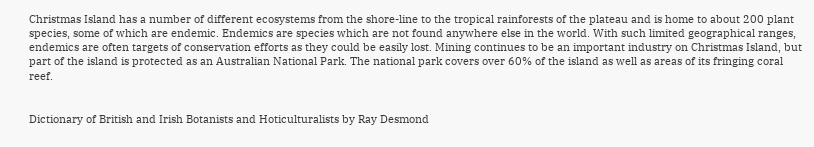Christmas Island has a number of different ecosystems from the shore-line to the tropical rainforests of the plateau and is home to about 200 plant species, some of which are endemic. Endemics are species which are not found anywhere else in the world. With such limited geographical ranges, endemics are often targets of conservation efforts as they could be easily lost. Mining continues to be an important industry on Christmas Island, but part of the island is protected as an Australian National Park. The national park covers over 60% of the island as well as areas of its fringing coral reef.


Dictionary of British and Irish Botanists and Hoticulturalists by Ray Desmond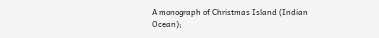A monograph of Christmas Island (Indian Ocean);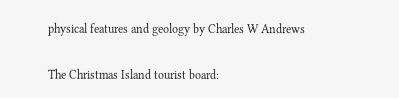physical features and geology by Charles W Andrews

The Christmas Island tourist board: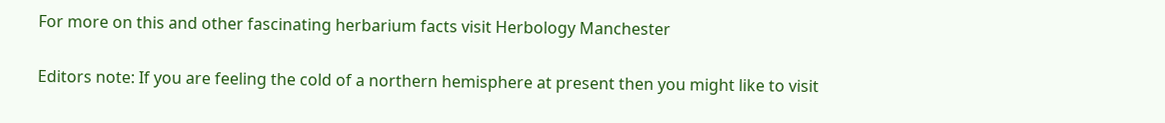For more on this and other fascinating herbarium facts visit Herbology Manchester

Editors note: If you are feeling the cold of a northern hemisphere at present then you might like to visit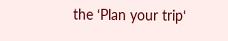the ‘Plan your trip‘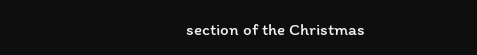section of the Christmas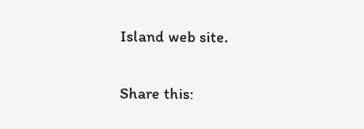Island web site.


Share this: